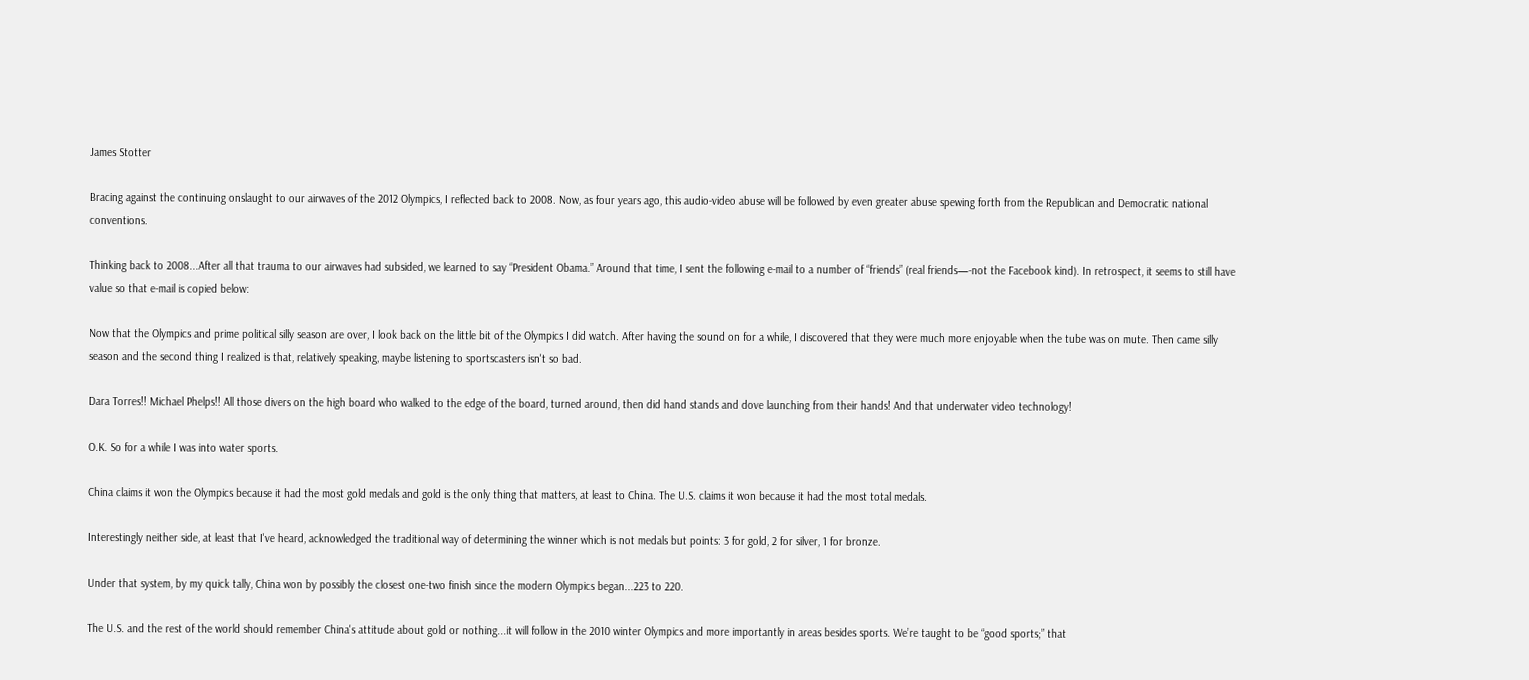James Stotter

Bracing against the continuing onslaught to our airwaves of the 2012 Olympics, I reflected back to 2008. Now, as four years ago, this audio-video abuse will be followed by even greater abuse spewing forth from the Republican and Democratic national conventions.

Thinking back to 2008...After all that trauma to our airwaves had subsided, we learned to say “President Obama.” Around that time, I sent the following e-mail to a number of “friends” (real friends—-not the Facebook kind). In retrospect, it seems to still have value so that e-mail is copied below:

Now that the Olympics and prime political silly season are over, I look back on the little bit of the Olympics I did watch. After having the sound on for a while, I discovered that they were much more enjoyable when the tube was on mute. Then came silly season and the second thing I realized is that, relatively speaking, maybe listening to sportscasters isn't so bad.

Dara Torres!! Michael Phelps!! All those divers on the high board who walked to the edge of the board, turned around, then did hand stands and dove launching from their hands! And that underwater video technology!

O.K. So for a while I was into water sports.

China claims it won the Olympics because it had the most gold medals and gold is the only thing that matters, at least to China. The U.S. claims it won because it had the most total medals.

Interestingly neither side, at least that I've heard, acknowledged the traditional way of determining the winner which is not medals but points: 3 for gold, 2 for silver, 1 for bronze.

Under that system, by my quick tally, China won by possibly the closest one-two finish since the modern Olympics began...223 to 220.

The U.S. and the rest of the world should remember China's attitude about gold or nothing...it will follow in the 2010 winter Olympics and more importantly in areas besides sports. We’re taught to be “good sports;” that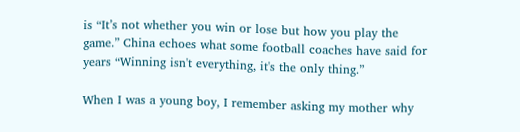is “It’s not whether you win or lose but how you play the game.” China echoes what some football coaches have said for years “Winning isn't everything, it's the only thing.”

When I was a young boy, I remember asking my mother why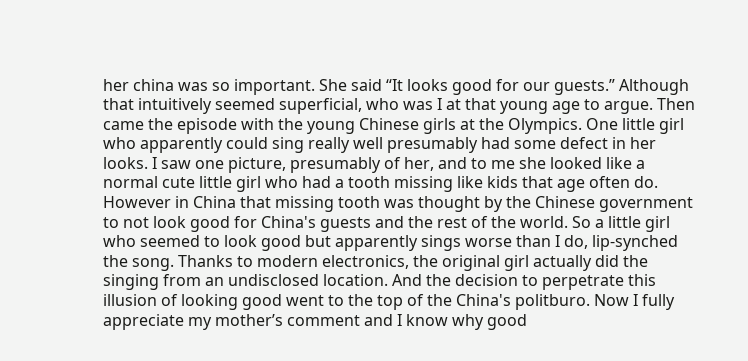her china was so important. She said “It looks good for our guests.” Although that intuitively seemed superficial, who was I at that young age to argue. Then came the episode with the young Chinese girls at the Olympics. One little girl who apparently could sing really well presumably had some defect in her looks. I saw one picture, presumably of her, and to me she looked like a normal cute little girl who had a tooth missing like kids that age often do. However in China that missing tooth was thought by the Chinese government to not look good for China's guests and the rest of the world. So a little girl who seemed to look good but apparently sings worse than I do, lip-synched the song. Thanks to modern electronics, the original girl actually did the singing from an undisclosed location. And the decision to perpetrate this illusion of looking good went to the top of the China's politburo. Now I fully appreciate my mother’s comment and I know why good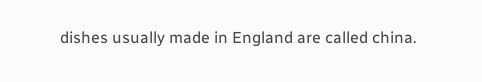dishes usually made in England are called china.